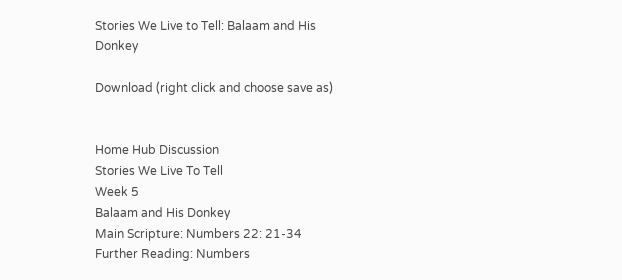Stories We Live to Tell: Balaam and His Donkey

Download (right click and choose save as)


Home Hub Discussion
Stories We Live To Tell
Week 5
Balaam and His Donkey
Main Scripture: Numbers 22: 21-34
Further Reading: Numbers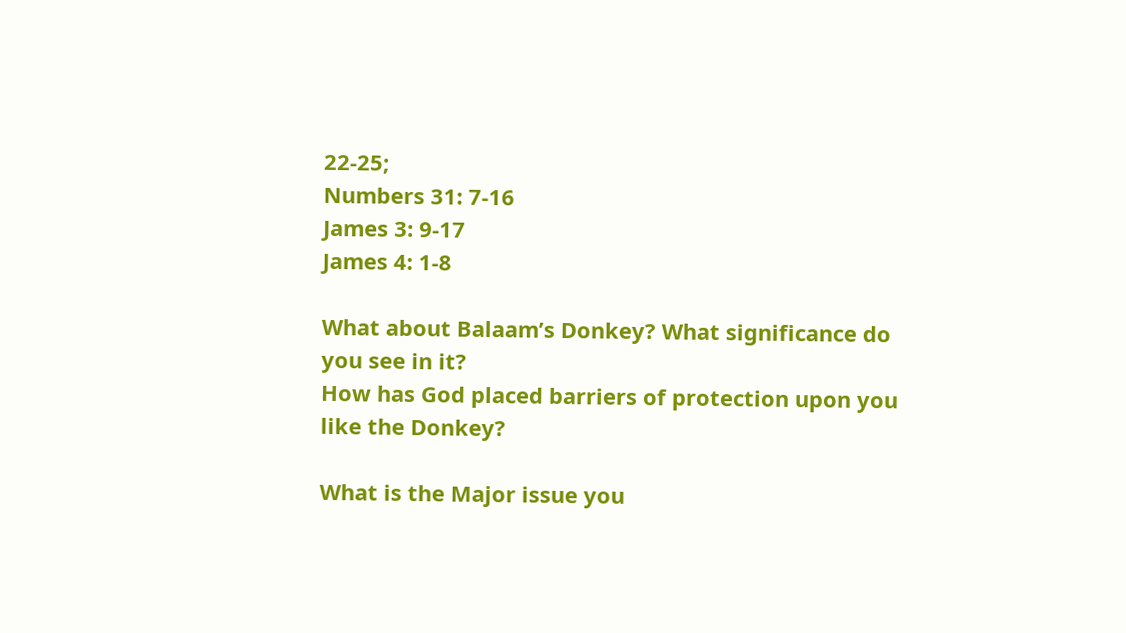22-25;
Numbers 31: 7-16
James 3: 9-17
James 4: 1-8

What about Balaam’s Donkey? What significance do you see in it?
How has God placed barriers of protection upon you like the Donkey?

What is the Major issue you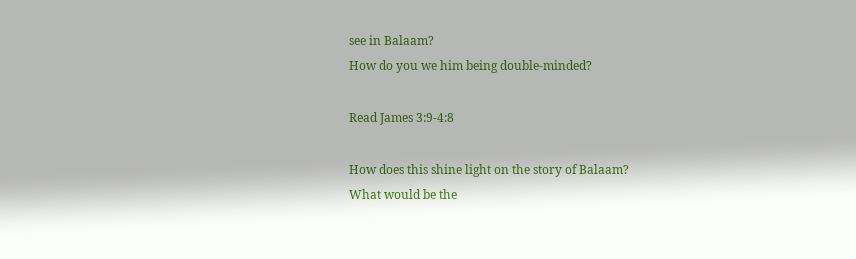see in Balaam?
How do you we him being double-minded?

Read James 3:9-4:8

How does this shine light on the story of Balaam?
What would be the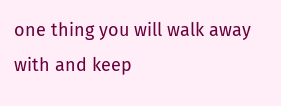one thing you will walk away with and keep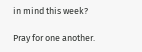in mind this week?

Pray for one another.